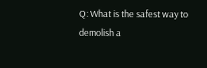Q: What is the safest way to demolish a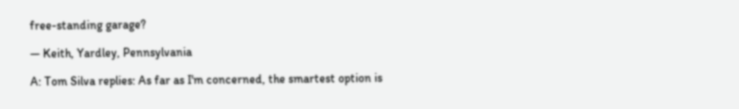free-standing garage?

— Keith, Yardley, Pennsylvania

A: Tom Silva replies: As far as I'm concerned, the smartest option is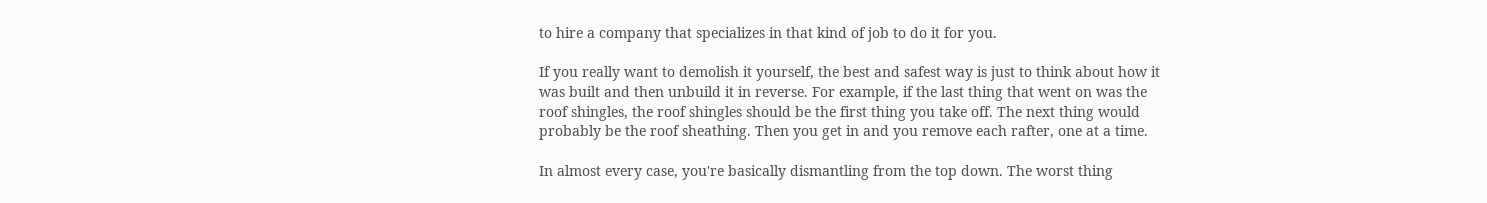to hire a company that specializes in that kind of job to do it for you.

If you really want to demolish it yourself, the best and safest way is just to think about how it was built and then unbuild it in reverse. For example, if the last thing that went on was the roof shingles, the roof shingles should be the first thing you take off. The next thing would probably be the roof sheathing. Then you get in and you remove each rafter, one at a time.

In almost every case, you're basically dismantling from the top down. The worst thing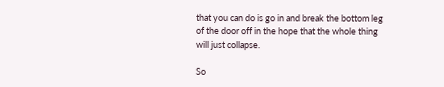that you can do is go in and break the bottom leg of the door off in the hope that the whole thing will just collapse.

So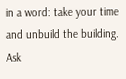in a word: take your time and unbuild the building.
Ask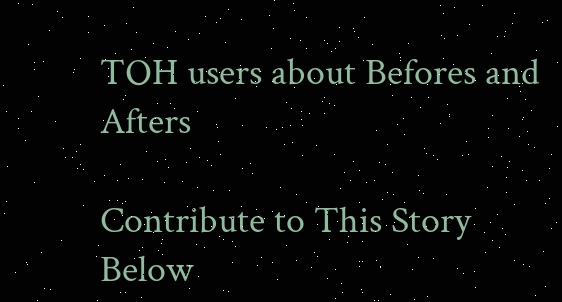TOH users about Befores and Afters

Contribute to This Story Below